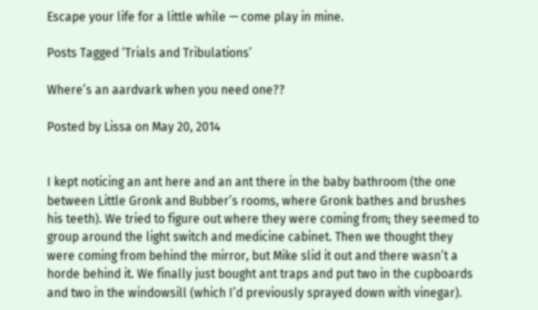Escape your life for a little while — come play in mine.

Posts Tagged ‘Trials and Tribulations’

Where’s an aardvark when you need one??

Posted by Lissa on May 20, 2014


I kept noticing an ant here and an ant there in the baby bathroom (the one between Little Gronk and Bubber’s rooms, where Gronk bathes and brushes his teeth). We tried to figure out where they were coming from; they seemed to group around the light switch and medicine cabinet. Then we thought they were coming from behind the mirror, but Mike slid it out and there wasn’t a horde behind it. We finally just bought ant traps and put two in the cupboards and two in the windowsill (which I’d previously sprayed down with vinegar).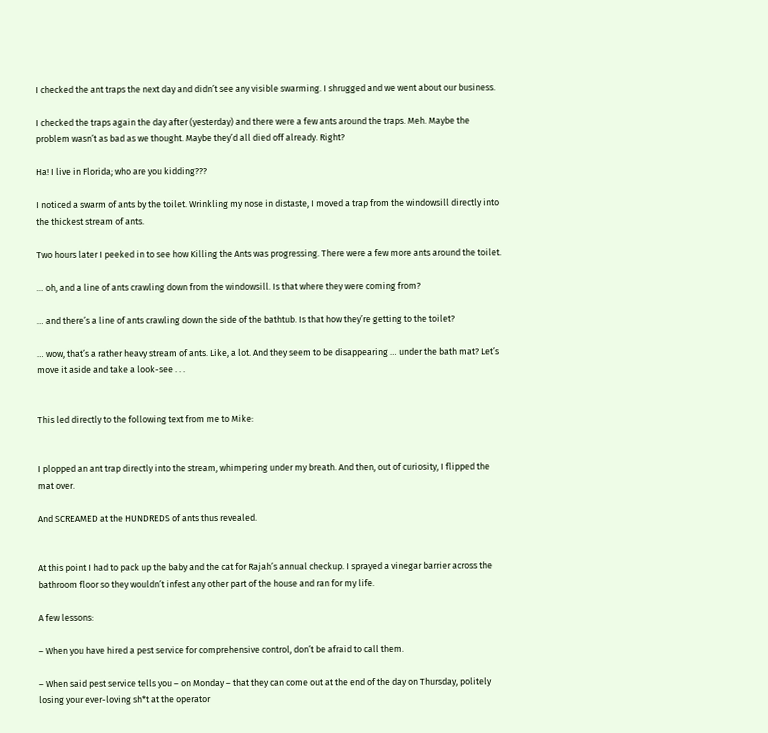I checked the ant traps the next day and didn’t see any visible swarming. I shrugged and we went about our business.

I checked the traps again the day after (yesterday) and there were a few ants around the traps. Meh. Maybe the problem wasn’t as bad as we thought. Maybe they’d all died off already. Right?

Ha! I live in Florida; who are you kidding???

I noticed a swarm of ants by the toilet. Wrinkling my nose in distaste, I moved a trap from the windowsill directly into the thickest stream of ants.

Two hours later I peeked in to see how Killing the Ants was progressing. There were a few more ants around the toilet.

… oh, and a line of ants crawling down from the windowsill. Is that where they were coming from?

… and there’s a line of ants crawling down the side of the bathtub. Is that how they’re getting to the toilet?

… wow, that’s a rather heavy stream of ants. Like, a lot. And they seem to be disappearing … under the bath mat? Let’s move it aside and take a look-see . . .


This led directly to the following text from me to Mike:


I plopped an ant trap directly into the stream, whimpering under my breath. And then, out of curiosity, I flipped the mat over.

And SCREAMED at the HUNDREDS of ants thus revealed.


At this point I had to pack up the baby and the cat for Rajah’s annual checkup. I sprayed a vinegar barrier across the bathroom floor so they wouldn’t infest any other part of the house and ran for my life.

A few lessons:

– When you have hired a pest service for comprehensive control, don’t be afraid to call them.

– When said pest service tells you – on Monday – that they can come out at the end of the day on Thursday, politely losing your ever-loving sh*t at the operator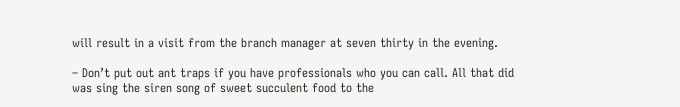will result in a visit from the branch manager at seven thirty in the evening.

– Don’t put out ant traps if you have professionals who you can call. All that did was sing the siren song of sweet succulent food to the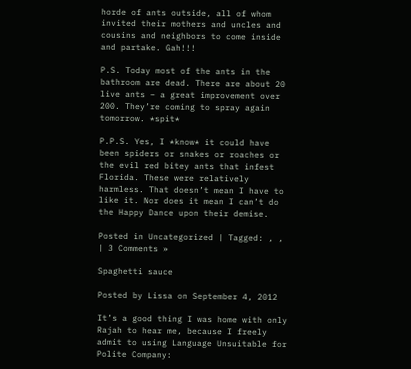horde of ants outside, all of whom invited their mothers and uncles and cousins and neighbors to come inside and partake. Gah!!!

P.S. Today most of the ants in the bathroom are dead. There are about 20 live ants – a great improvement over 200. They’re coming to spray again tomorrow. *spit*

P.P.S. Yes, I *know* it could have been spiders or snakes or roaches or the evil red bitey ants that infest Florida. These were relatively harmless. That doesn’t mean I have to like it. Nor does it mean I can’t do the Happy Dance upon their demise.

Posted in Uncategorized | Tagged: , , | 3 Comments »

Spaghetti sauce

Posted by Lissa on September 4, 2012

It’s a good thing I was home with only Rajah to hear me, because I freely admit to using Language Unsuitable for Polite Company: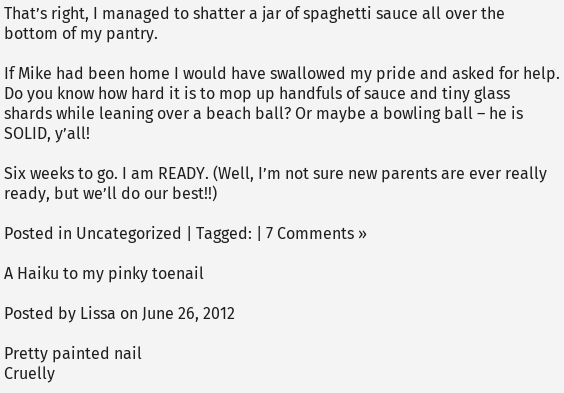That’s right, I managed to shatter a jar of spaghetti sauce all over the bottom of my pantry.

If Mike had been home I would have swallowed my pride and asked for help. Do you know how hard it is to mop up handfuls of sauce and tiny glass shards while leaning over a beach ball? Or maybe a bowling ball – he is SOLID, y’all!

Six weeks to go. I am READY. (Well, I’m not sure new parents are ever really ready, but we’ll do our best!!)

Posted in Uncategorized | Tagged: | 7 Comments »

A Haiku to my pinky toenail

Posted by Lissa on June 26, 2012

Pretty painted nail
Cruelly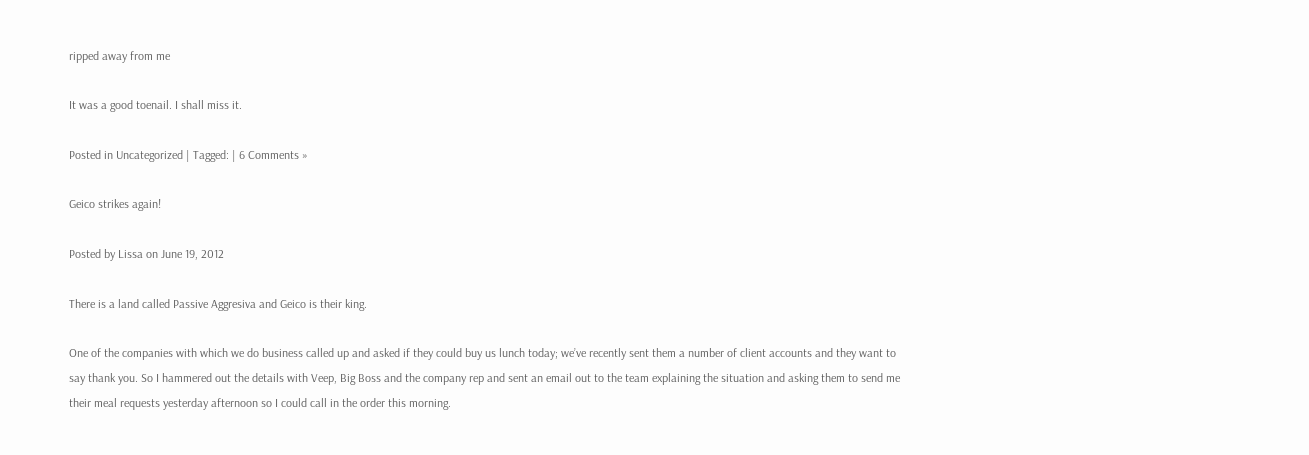ripped away from me

It was a good toenail. I shall miss it.

Posted in Uncategorized | Tagged: | 6 Comments »

Geico strikes again!

Posted by Lissa on June 19, 2012

There is a land called Passive Aggresiva and Geico is their king.

One of the companies with which we do business called up and asked if they could buy us lunch today; we’ve recently sent them a number of client accounts and they want to say thank you. So I hammered out the details with Veep, Big Boss and the company rep and sent an email out to the team explaining the situation and asking them to send me their meal requests yesterday afternoon so I could call in the order this morning.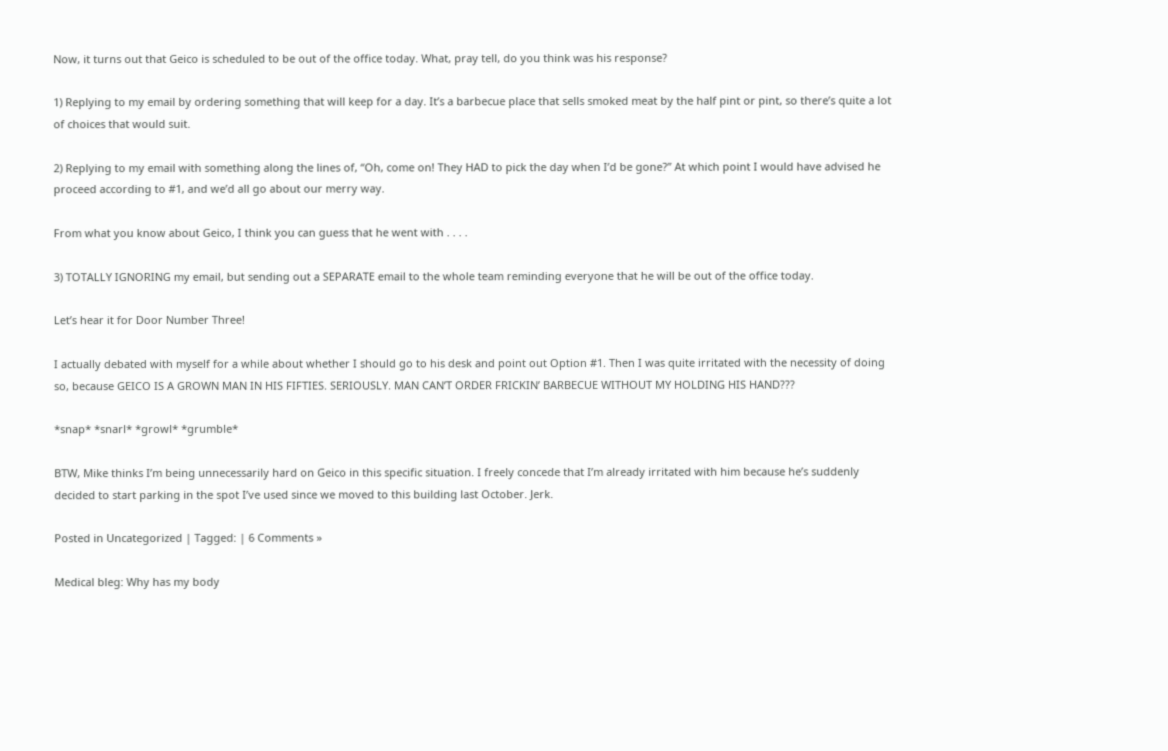Now, it turns out that Geico is scheduled to be out of the office today. What, pray tell, do you think was his response?

1) Replying to my email by ordering something that will keep for a day. It’s a barbecue place that sells smoked meat by the half pint or pint, so there’s quite a lot of choices that would suit.

2) Replying to my email with something along the lines of, “Oh, come on! They HAD to pick the day when I’d be gone?” At which point I would have advised he proceed according to #1, and we’d all go about our merry way.

From what you know about Geico, I think you can guess that he went with . . . .

3) TOTALLY IGNORING my email, but sending out a SEPARATE email to the whole team reminding everyone that he will be out of the office today.

Let’s hear it for Door Number Three!

I actually debated with myself for a while about whether I should go to his desk and point out Option #1. Then I was quite irritated with the necessity of doing so, because GEICO IS A GROWN MAN IN HIS FIFTIES. SERIOUSLY. MAN CAN’T ORDER FRICKIN’ BARBECUE WITHOUT MY HOLDING HIS HAND???

*snap* *snarl* *growl* *grumble*

BTW, Mike thinks I’m being unnecessarily hard on Geico in this specific situation. I freely concede that I’m already irritated with him because he’s suddenly decided to start parking in the spot I’ve used since we moved to this building last October. Jerk.

Posted in Uncategorized | Tagged: | 6 Comments »

Medical bleg: Why has my body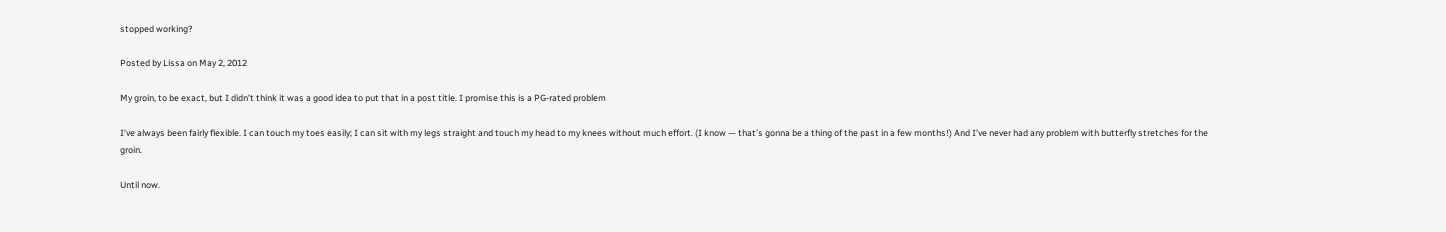stopped working?

Posted by Lissa on May 2, 2012

My groin, to be exact, but I didn’t think it was a good idea to put that in a post title. I promise this is a PG-rated problem

I’ve always been fairly flexible. I can touch my toes easily; I can sit with my legs straight and touch my head to my knees without much effort. (I know — that’s gonna be a thing of the past in a few months!) And I’ve never had any problem with butterfly stretches for the groin.

Until now.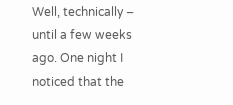Well, technically – until a few weeks ago. One night I noticed that the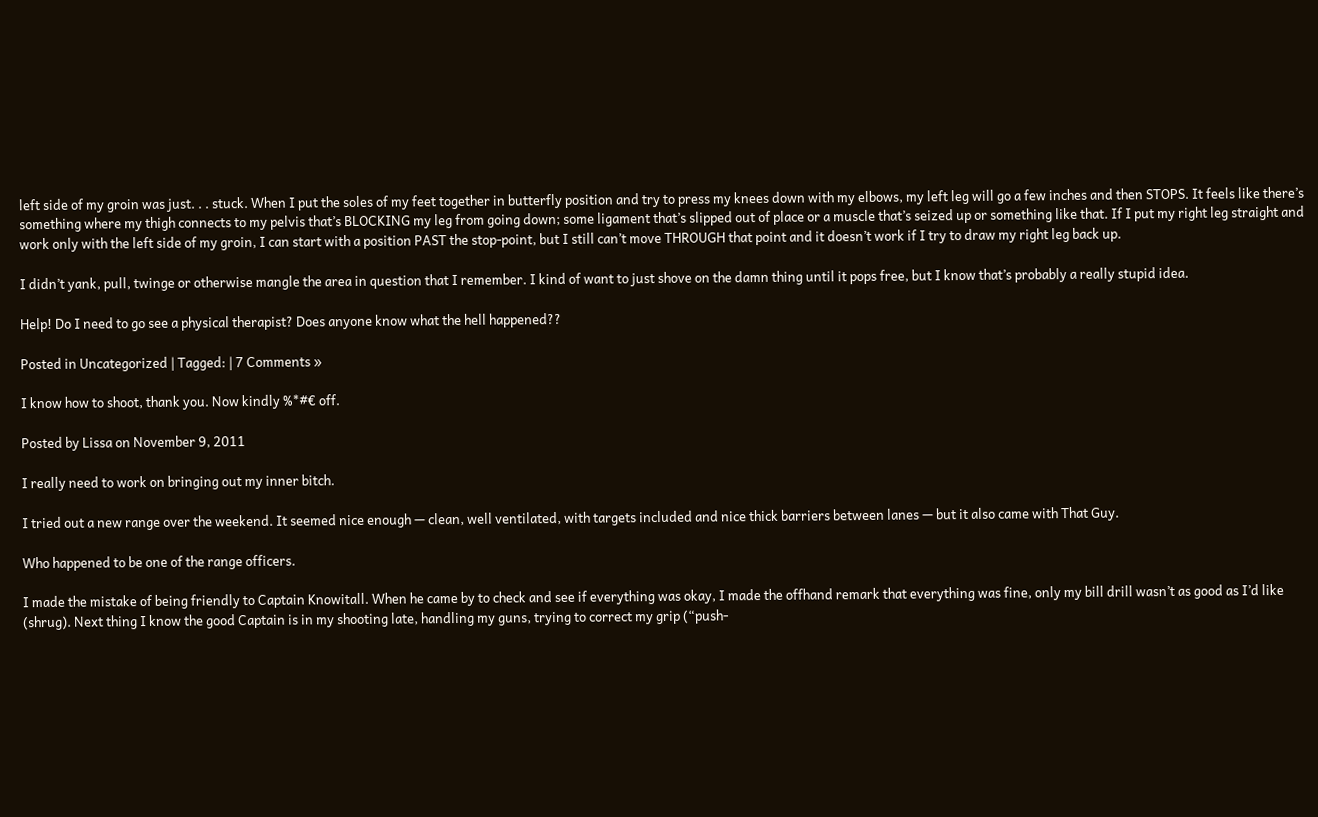left side of my groin was just. . . stuck. When I put the soles of my feet together in butterfly position and try to press my knees down with my elbows, my left leg will go a few inches and then STOPS. It feels like there’s something where my thigh connects to my pelvis that’s BLOCKING my leg from going down; some ligament that’s slipped out of place or a muscle that’s seized up or something like that. If I put my right leg straight and work only with the left side of my groin, I can start with a position PAST the stop-point, but I still can’t move THROUGH that point and it doesn’t work if I try to draw my right leg back up.

I didn’t yank, pull, twinge or otherwise mangle the area in question that I remember. I kind of want to just shove on the damn thing until it pops free, but I know that’s probably a really stupid idea.

Help! Do I need to go see a physical therapist? Does anyone know what the hell happened??

Posted in Uncategorized | Tagged: | 7 Comments »

I know how to shoot, thank you. Now kindly %*#€ off.

Posted by Lissa on November 9, 2011

I really need to work on bringing out my inner bitch.

I tried out a new range over the weekend. It seemed nice enough — clean, well ventilated, with targets included and nice thick barriers between lanes — but it also came with That Guy.

Who happened to be one of the range officers.

I made the mistake of being friendly to Captain Knowitall. When he came by to check and see if everything was okay, I made the offhand remark that everything was fine, only my bill drill wasn’t as good as I’d like (shrug). Next thing I know the good Captain is in my shooting late, handling my guns, trying to correct my grip (“push-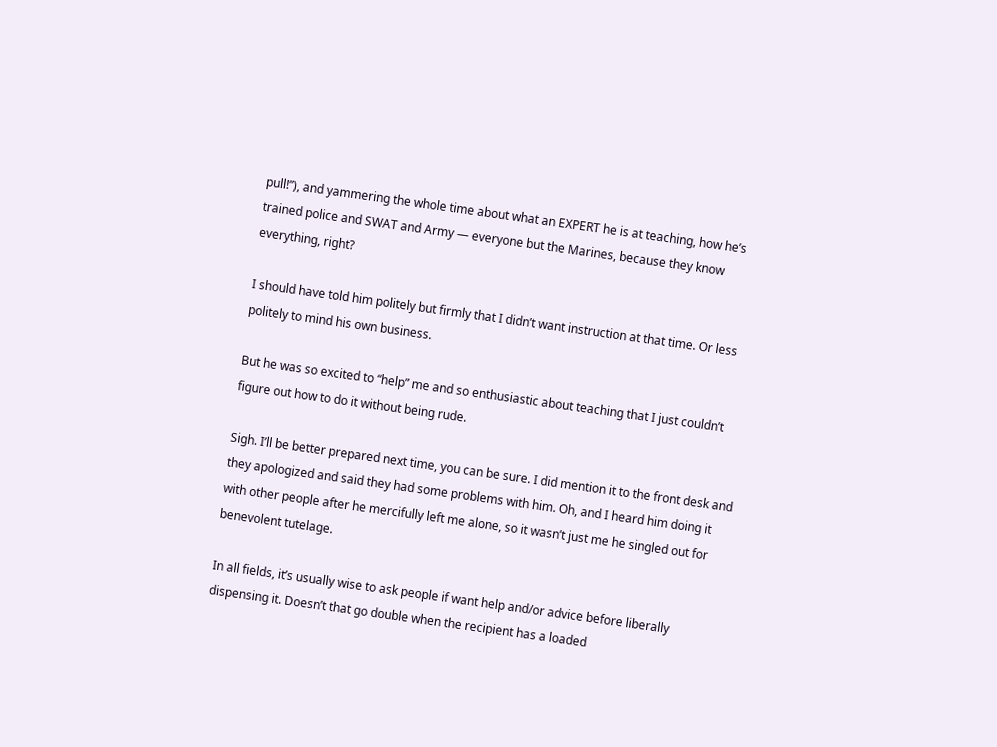pull!”), and yammering the whole time about what an EXPERT he is at teaching, how he’s trained police and SWAT and Army — everyone but the Marines, because they know everything, right?

I should have told him politely but firmly that I didn’t want instruction at that time. Or less politely to mind his own business.

But he was so excited to “help” me and so enthusiastic about teaching that I just couldn’t figure out how to do it without being rude.

Sigh. I’ll be better prepared next time, you can be sure. I did mention it to the front desk and they apologized and said they had some problems with him. Oh, and I heard him doing it with other people after he mercifully left me alone, so it wasn’t just me he singled out for benevolent tutelage.

In all fields, it’s usually wise to ask people if want help and/or advice before liberally dispensing it. Doesn’t that go double when the recipient has a loaded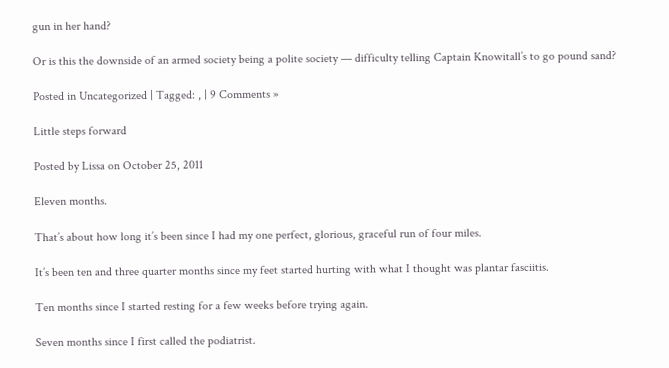gun in her hand?

Or is this the downside of an armed society being a polite society — difficulty telling Captain Knowitall’s to go pound sand?

Posted in Uncategorized | Tagged: , | 9 Comments »

Little steps forward

Posted by Lissa on October 25, 2011

Eleven months.

That’s about how long it’s been since I had my one perfect, glorious, graceful run of four miles.

It’s been ten and three quarter months since my feet started hurting with what I thought was plantar fasciitis.

Ten months since I started resting for a few weeks before trying again.

Seven months since I first called the podiatrist.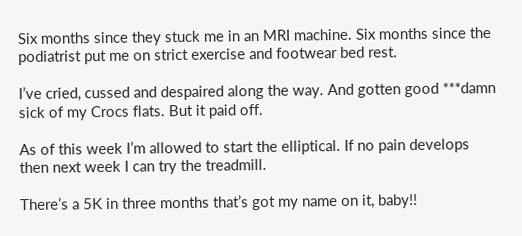Six months since they stuck me in an MRI machine. Six months since the podiatrist put me on strict exercise and footwear bed rest.

I’ve cried, cussed and despaired along the way. And gotten good ***damn sick of my Crocs flats. But it paid off.

As of this week I’m allowed to start the elliptical. If no pain develops then next week I can try the treadmill.

There’s a 5K in three months that’s got my name on it, baby!!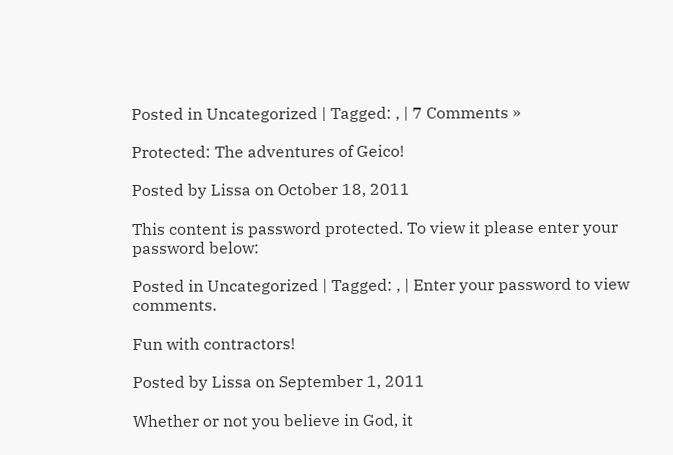Posted in Uncategorized | Tagged: , | 7 Comments »

Protected: The adventures of Geico!

Posted by Lissa on October 18, 2011

This content is password protected. To view it please enter your password below:

Posted in Uncategorized | Tagged: , | Enter your password to view comments.

Fun with contractors!

Posted by Lissa on September 1, 2011

Whether or not you believe in God, it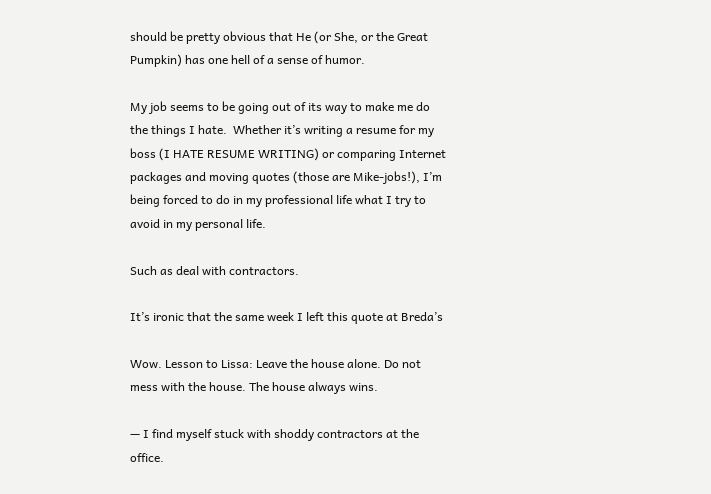should be pretty obvious that He (or She, or the Great Pumpkin) has one hell of a sense of humor.

My job seems to be going out of its way to make me do the things I hate.  Whether it’s writing a resume for my boss (I HATE RESUME WRITING) or comparing Internet packages and moving quotes (those are Mike-jobs!), I’m being forced to do in my professional life what I try to avoid in my personal life.

Such as deal with contractors.

It’s ironic that the same week I left this quote at Breda’s

Wow. Lesson to Lissa: Leave the house alone. Do not mess with the house. The house always wins.

— I find myself stuck with shoddy contractors at the office.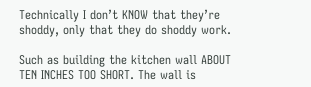Technically I don’t KNOW that they’re shoddy, only that they do shoddy work.

Such as building the kitchen wall ABOUT TEN INCHES TOO SHORT. The wall is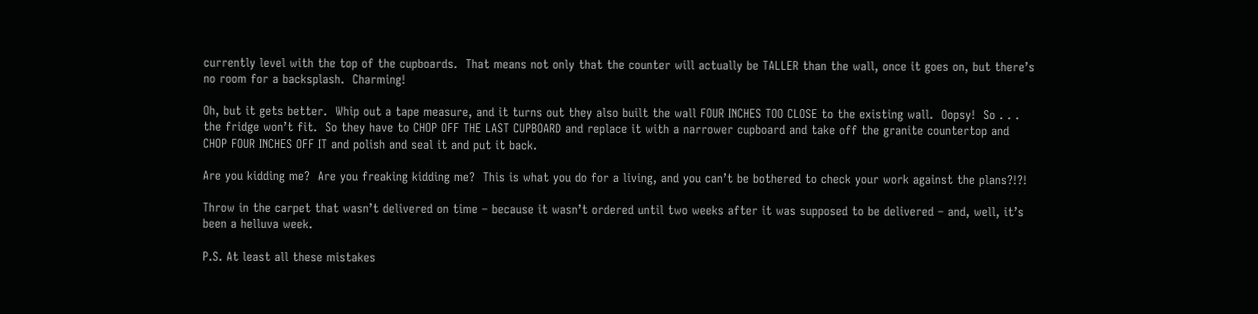currently level with the top of the cupboards.  That means not only that the counter will actually be TALLER than the wall, once it goes on, but there’s no room for a backsplash.  Charming!

Oh, but it gets better.  Whip out a tape measure, and it turns out they also built the wall FOUR INCHES TOO CLOSE to the existing wall.  Oopsy!  So . . . the fridge won’t fit.  So they have to CHOP OFF THE LAST CUPBOARD and replace it with a narrower cupboard and take off the granite countertop and CHOP FOUR INCHES OFF IT and polish and seal it and put it back.

Are you kidding me?  Are you freaking kidding me?  This is what you do for a living, and you can’t be bothered to check your work against the plans?!?!

Throw in the carpet that wasn’t delivered on time – because it wasn’t ordered until two weeks after it was supposed to be delivered – and, well, it’s been a helluva week.

P.S. At least all these mistakes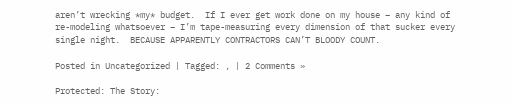aren’t wrecking *my* budget.  If I ever get work done on my house – any kind of re-modeling whatsoever – I’m tape-measuring every dimension of that sucker every single night.  BECAUSE APPARENTLY CONTRACTORS CAN’T BLOODY COUNT.

Posted in Uncategorized | Tagged: , | 2 Comments »

Protected: The Story: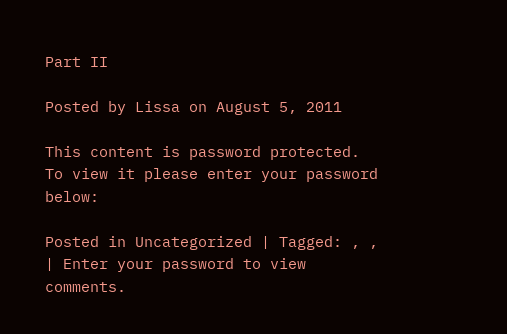Part II

Posted by Lissa on August 5, 2011

This content is password protected. To view it please enter your password below:

Posted in Uncategorized | Tagged: , , | Enter your password to view comments.